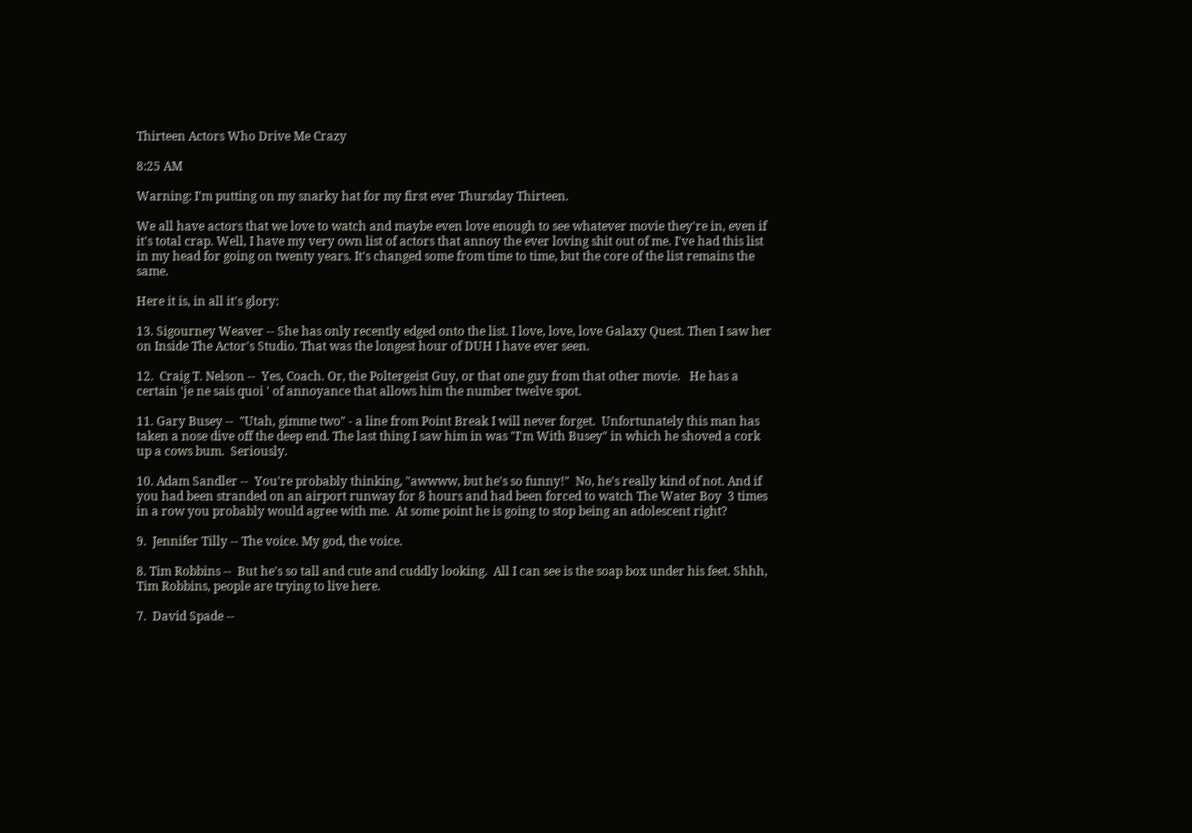Thirteen Actors Who Drive Me Crazy

8:25 AM

Warning: I'm putting on my snarky hat for my first ever Thursday Thirteen.

We all have actors that we love to watch and maybe even love enough to see whatever movie they're in, even if it's total crap. Well, I have my very own list of actors that annoy the ever loving shit out of me. I've had this list in my head for going on twenty years. It's changed some from time to time, but the core of the list remains the same.

Here it is, in all it's glory:

13. Sigourney Weaver -- She has only recently edged onto the list. I love, love, love Galaxy Quest. Then I saw her on Inside The Actor's Studio. That was the longest hour of DUH I have ever seen.

12.  Craig T. Nelson --  Yes, Coach. Or, the Poltergeist Guy, or that one guy from that other movie.   He has a certain 'je ne sais quoi ' of annoyance that allows him the number twelve spot.

11. Gary Busey --  "Utah, gimme two" - a line from Point Break I will never forget.  Unfortunately this man has taken a nose dive off the deep end. The last thing I saw him in was "I'm With Busey" in which he shoved a cork up a cows bum.  Seriously.

10. Adam Sandler --  You're probably thinking, "awwww, but he's so funny!"  No, he's really kind of not. And if you had been stranded on an airport runway for 8 hours and had been forced to watch The Water Boy  3 times in a row you probably would agree with me.  At some point he is going to stop being an adolescent right?

9.  Jennifer Tilly -- The voice. My god, the voice.

8. Tim Robbins --  But he's so tall and cute and cuddly looking.  All I can see is the soap box under his feet. Shhh, Tim Robbins, people are trying to live here.

7.  David Spade --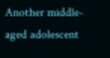Another middle-aged adolescent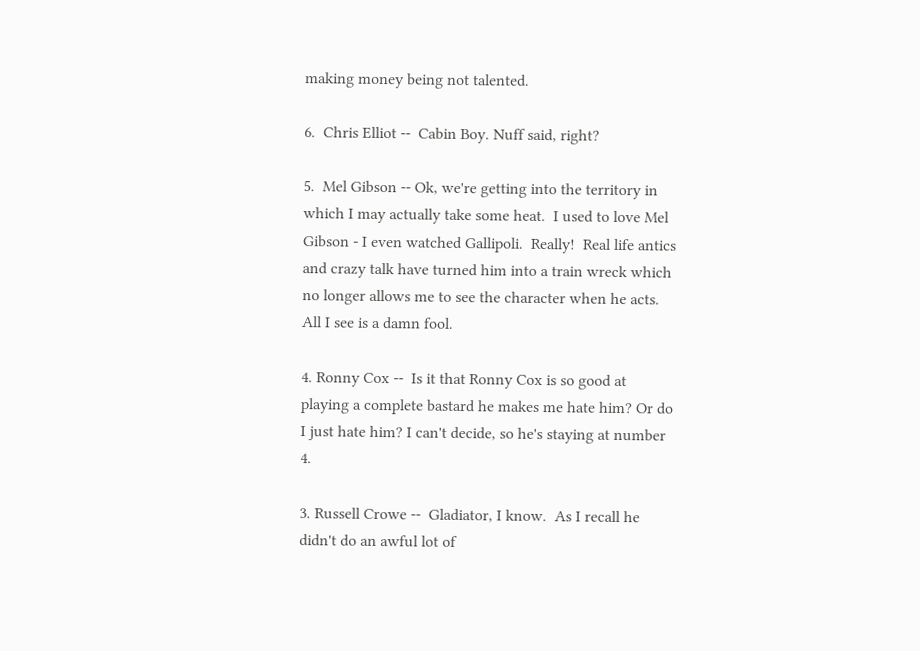making money being not talented.

6.  Chris Elliot --  Cabin Boy. Nuff said, right?

5.  Mel Gibson -- Ok, we're getting into the territory in which I may actually take some heat.  I used to love Mel Gibson - I even watched Gallipoli.  Really!  Real life antics and crazy talk have turned him into a train wreck which no longer allows me to see the character when he acts.  All I see is a damn fool.

4. Ronny Cox --  Is it that Ronny Cox is so good at playing a complete bastard he makes me hate him? Or do I just hate him? I can't decide, so he's staying at number 4.

3. Russell Crowe --  Gladiator, I know.  As I recall he didn't do an awful lot of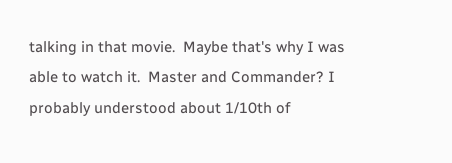talking in that movie.  Maybe that's why I was able to watch it.  Master and Commander? I probably understood about 1/10th of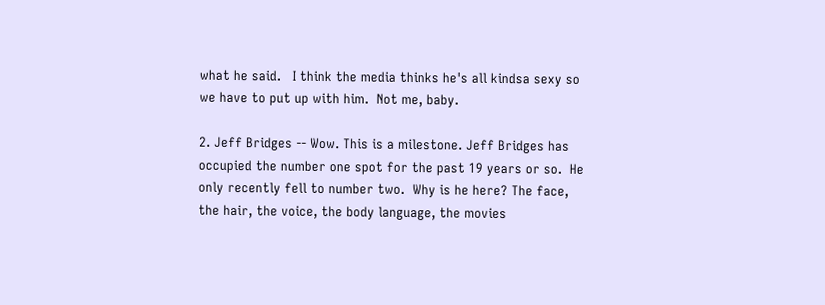what he said.   I think the media thinks he's all kindsa sexy so we have to put up with him.  Not me, baby.

2. Jeff Bridges -- Wow. This is a milestone. Jeff Bridges has occupied the number one spot for the past 19 years or so.  He only recently fell to number two.  Why is he here? The face, the hair, the voice, the body language, the movies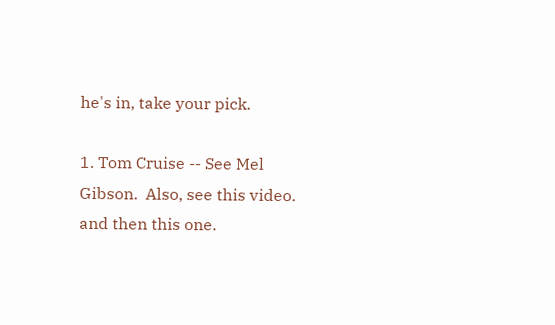he's in, take your pick.

1. Tom Cruise -- See Mel Gibson.  Also, see this video. and then this one.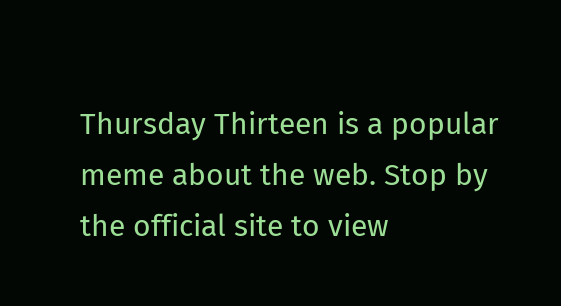Thursday Thirteen is a popular meme about the web. Stop by the official site to view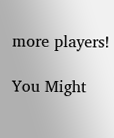more players!

You Might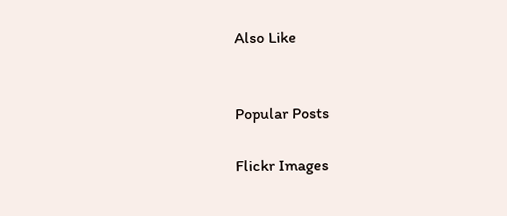Also Like


Popular Posts

Flickr Images